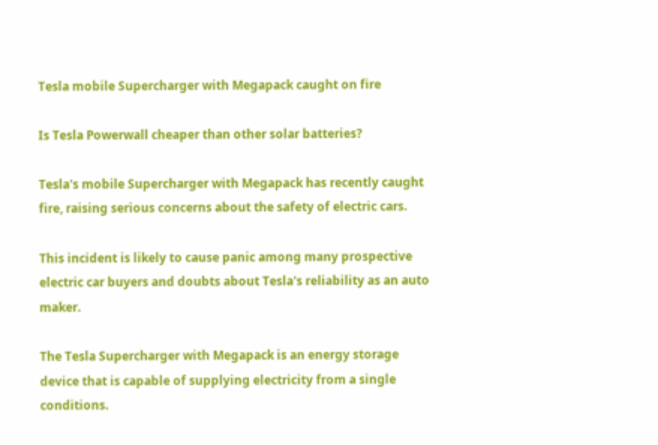Tesla mobile Supercharger with Megapack caught on fire

Is Tesla Powerwall cheaper than other solar batteries?

Tesla's mobile Supercharger with Megapack has recently caught fire, raising serious concerns about the safety of electric cars.

This incident is likely to cause panic among many prospective electric car buyers and doubts about Tesla's reliability as an auto maker.

The Tesla Supercharger with Megapack is an energy storage device that is capable of supplying electricity from a single  conditions.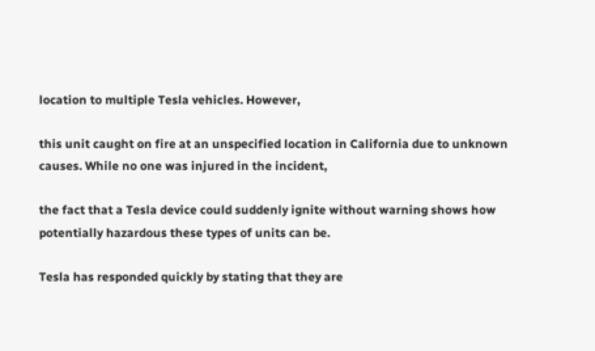location to multiple Tesla vehicles. However,

this unit caught on fire at an unspecified location in California due to unknown causes. While no one was injured in the incident,

the fact that a Tesla device could suddenly ignite without warning shows how potentially hazardous these types of units can be.

Tesla has responded quickly by stating that they are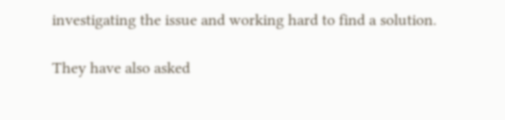investigating the issue and working hard to find a solution.

They have also asked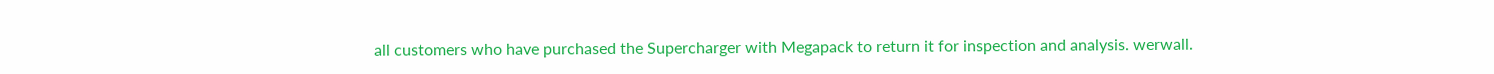all customers who have purchased the Supercharger with Megapack to return it for inspection and analysis. werwall.